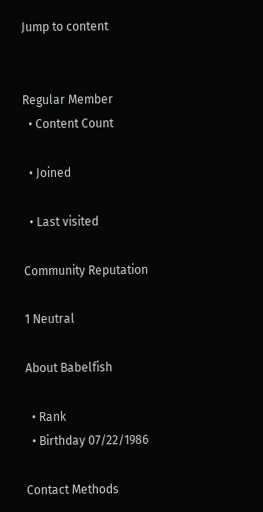Jump to content


Regular Member
  • Content Count

  • Joined

  • Last visited

Community Reputation

1 Neutral

About Babelfish

  • Rank
  • Birthday 07/22/1986

Contact Methods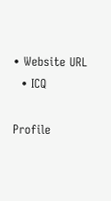• Website URL
  • ICQ

Profile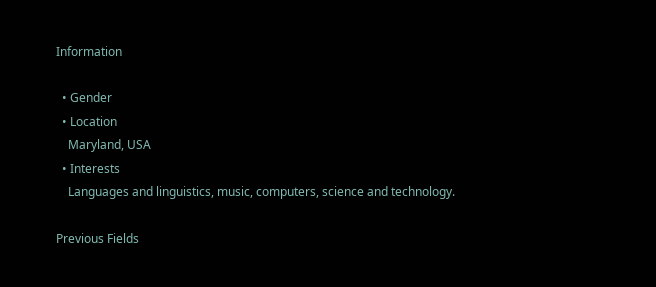Information

  • Gender
  • Location
    Maryland, USA
  • Interests
    Languages and linguistics, music, computers, science and technology.

Previous Fields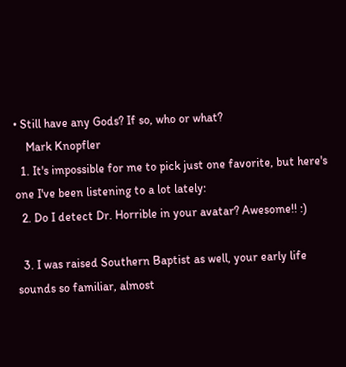• Still have any Gods? If so, who or what?
    Mark Knopfler
  1. It's impossible for me to pick just one favorite, but here's one I've been listening to a lot lately:
  2. Do I detect Dr. Horrible in your avatar? Awesome!! :)

  3. I was raised Southern Baptist as well, your early life sounds so familiar, almost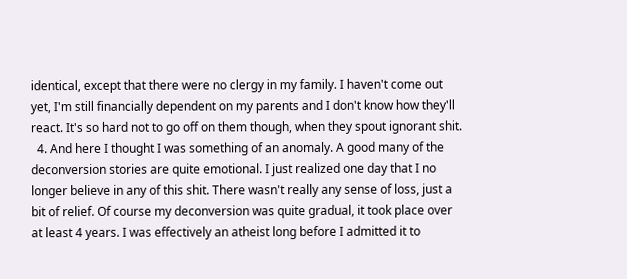identical, except that there were no clergy in my family. I haven't come out yet, I'm still financially dependent on my parents and I don't know how they'll react. It's so hard not to go off on them though, when they spout ignorant shit.
  4. And here I thought I was something of an anomaly. A good many of the deconversion stories are quite emotional. I just realized one day that I no longer believe in any of this shit. There wasn't really any sense of loss, just a bit of relief. Of course my deconversion was quite gradual, it took place over at least 4 years. I was effectively an atheist long before I admitted it to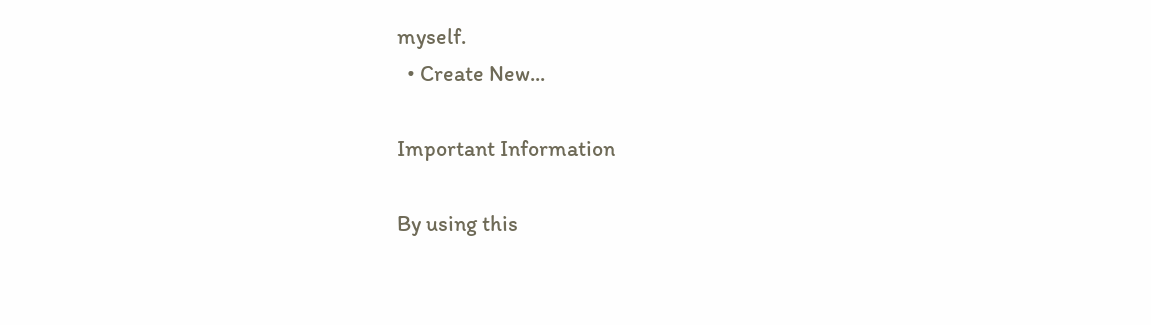myself.
  • Create New...

Important Information

By using this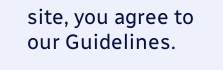site, you agree to our Guidelines.